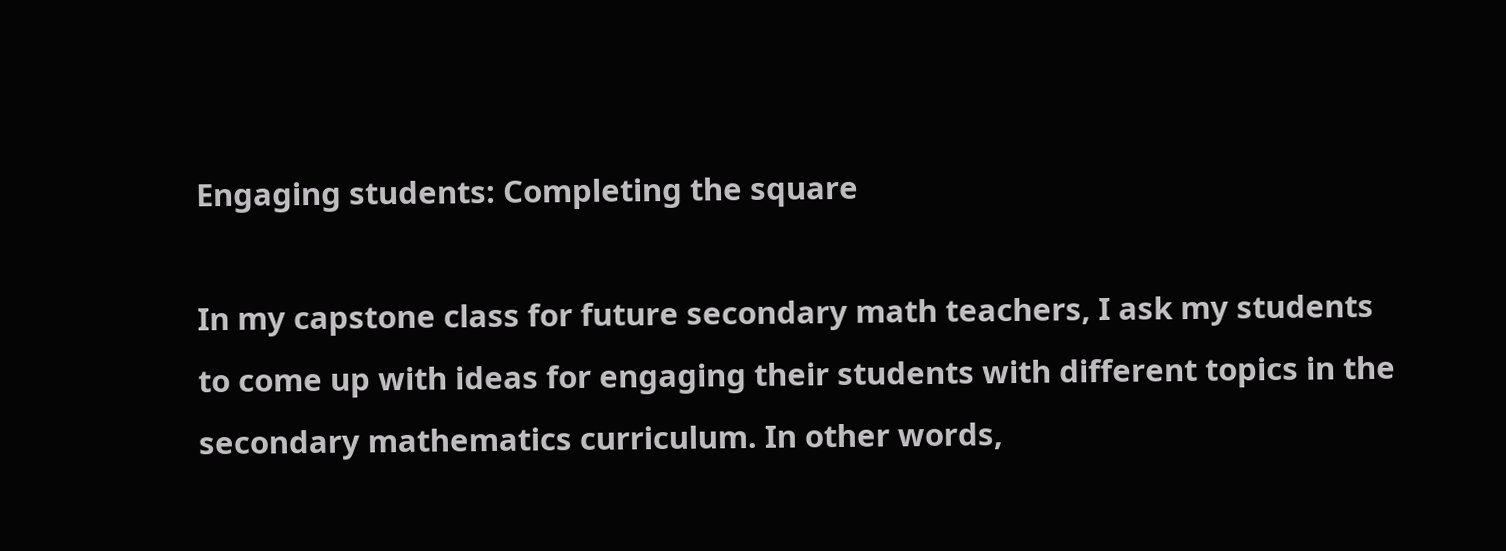Engaging students: Completing the square

In my capstone class for future secondary math teachers, I ask my students to come up with ideas for engaging their students with different topics in the secondary mathematics curriculum. In other words,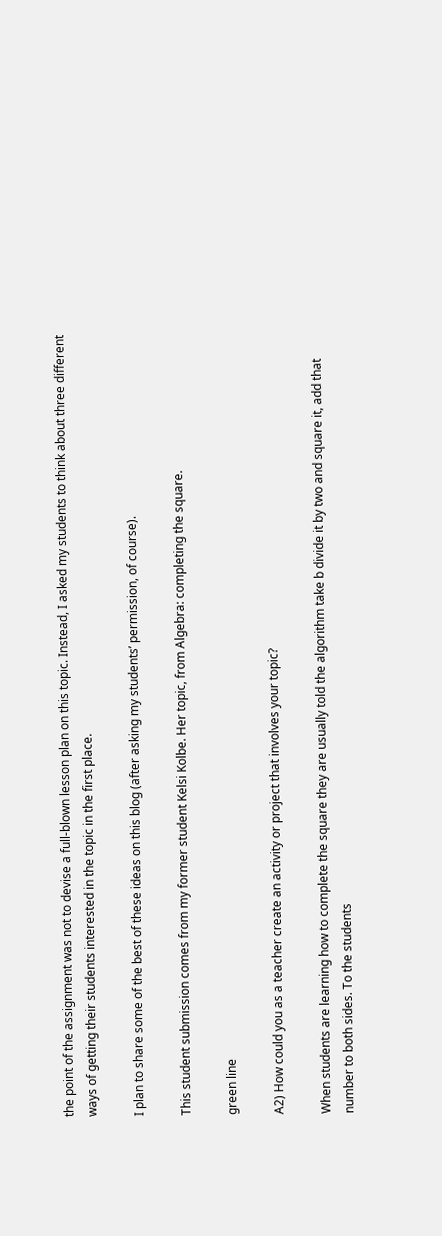the point of the assignment was not to devise a full-blown lesson plan on this topic. Instead, I asked my students to think about three different ways of getting their students interested in the topic in the first place.

I plan to share some of the best of these ideas on this blog (after asking my students’ permission, of course).

This student submission comes from my former student Kelsi Kolbe. Her topic, from Algebra: completing the square.

green line

A2) How could you as a teacher create an activity or project that involves your topic?

When students are learning how to complete the square they are usually told the algorithm take b divide it by two and square it, add that number to both sides. To the students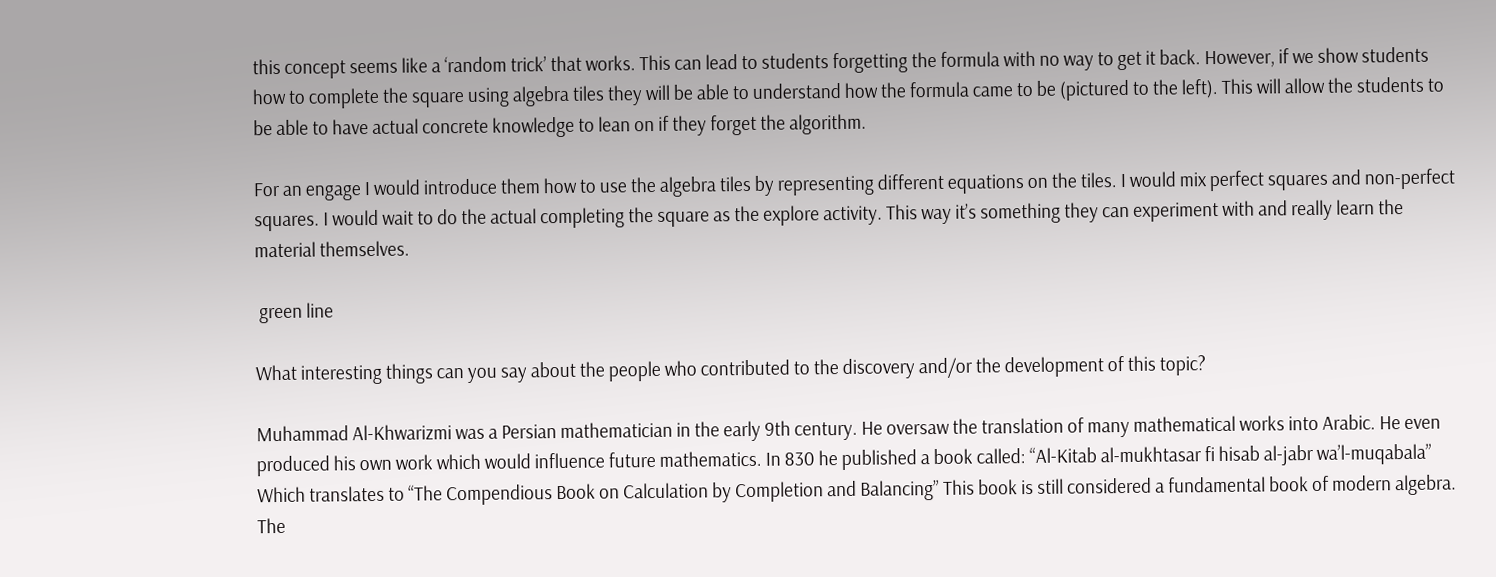this concept seems like a ‘random trick’ that works. This can lead to students forgetting the formula with no way to get it back. However, if we show students how to complete the square using algebra tiles they will be able to understand how the formula came to be (pictured to the left). This will allow the students to be able to have actual concrete knowledge to lean on if they forget the algorithm.

For an engage I would introduce them how to use the algebra tiles by representing different equations on the tiles. I would mix perfect squares and non-perfect squares. I would wait to do the actual completing the square as the explore activity. This way it’s something they can experiment with and really learn the material themselves.

 green line

What interesting things can you say about the people who contributed to the discovery and/or the development of this topic?

Muhammad Al-Khwarizmi was a Persian mathematician in the early 9th century. He oversaw the translation of many mathematical works into Arabic. He even produced his own work which would influence future mathematics. In 830 he published a book called: “Al-Kitab al-mukhtasar fi hisab al-jabr wa’l-muqabala” Which translates to “The Compendious Book on Calculation by Completion and Balancing” This book is still considered a fundamental book of modern algebra. The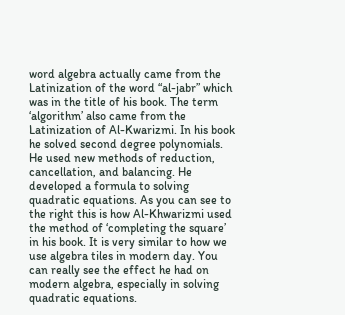word algebra actually came from the Latinization of the word “al-jabr” which was in the title of his book. The term ‘algorithm’ also came from the Latinization of Al-Kwarizmi. In his book he solved second degree polynomials. He used new methods of reduction, cancellation, and balancing. He developed a formula to solving quadratic equations. As you can see to the right this is how Al-Khwarizmi used the method of ‘completing the square’ in his book. It is very similar to how we use algebra tiles in modern day. You can really see the effect he had on modern algebra, especially in solving quadratic equations.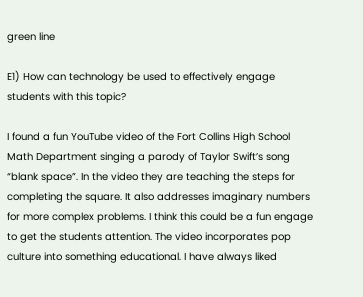green line

E1) How can technology be used to effectively engage students with this topic?

I found a fun YouTube video of the Fort Collins High School Math Department singing a parody of Taylor Swift’s song “blank space”. In the video they are teaching the steps for completing the square. It also addresses imaginary numbers for more complex problems. I think this could be a fun engage to get the students attention. The video incorporates pop culture into something educational. I have always liked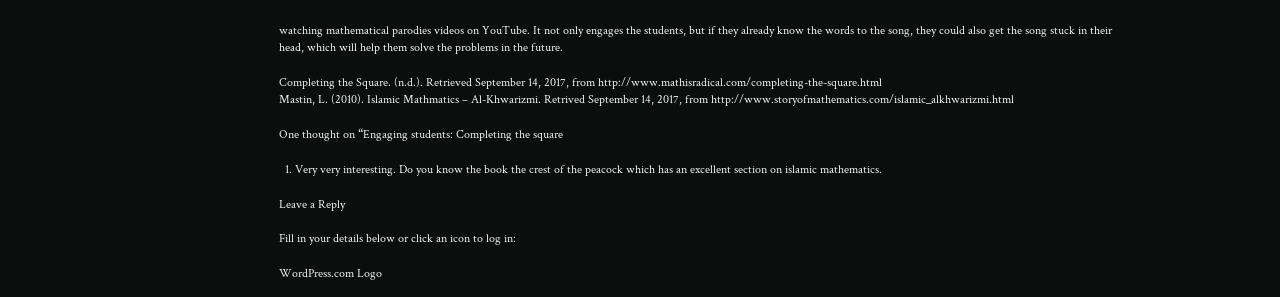watching mathematical parodies videos on YouTube. It not only engages the students, but if they already know the words to the song, they could also get the song stuck in their head, which will help them solve the problems in the future.

Completing the Square. (n.d.). Retrieved September 14, 2017, from http://www.mathisradical.com/completing-the-square.html
Mastin, L. (2010). Islamic Mathmatics – Al-Khwarizmi. Retrived September 14, 2017, from http://www.storyofmathematics.com/islamic_alkhwarizmi.html

One thought on “Engaging students: Completing the square

  1. Very very interesting. Do you know the book the crest of the peacock which has an excellent section on islamic mathematics.

Leave a Reply

Fill in your details below or click an icon to log in:

WordPress.com Logo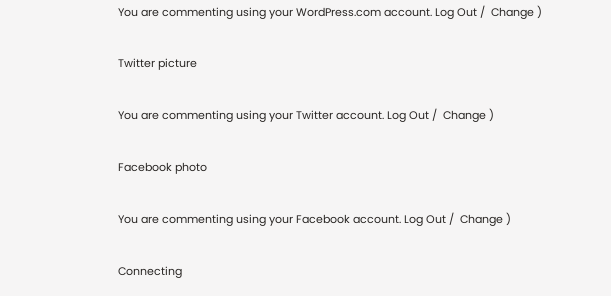You are commenting using your WordPress.com account. Log Out /  Change )

Twitter picture

You are commenting using your Twitter account. Log Out /  Change )

Facebook photo

You are commenting using your Facebook account. Log Out /  Change )

Connecting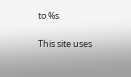to %s

This site uses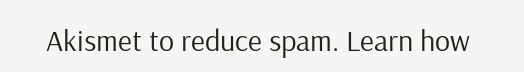Akismet to reduce spam. Learn how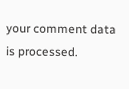your comment data is processed.